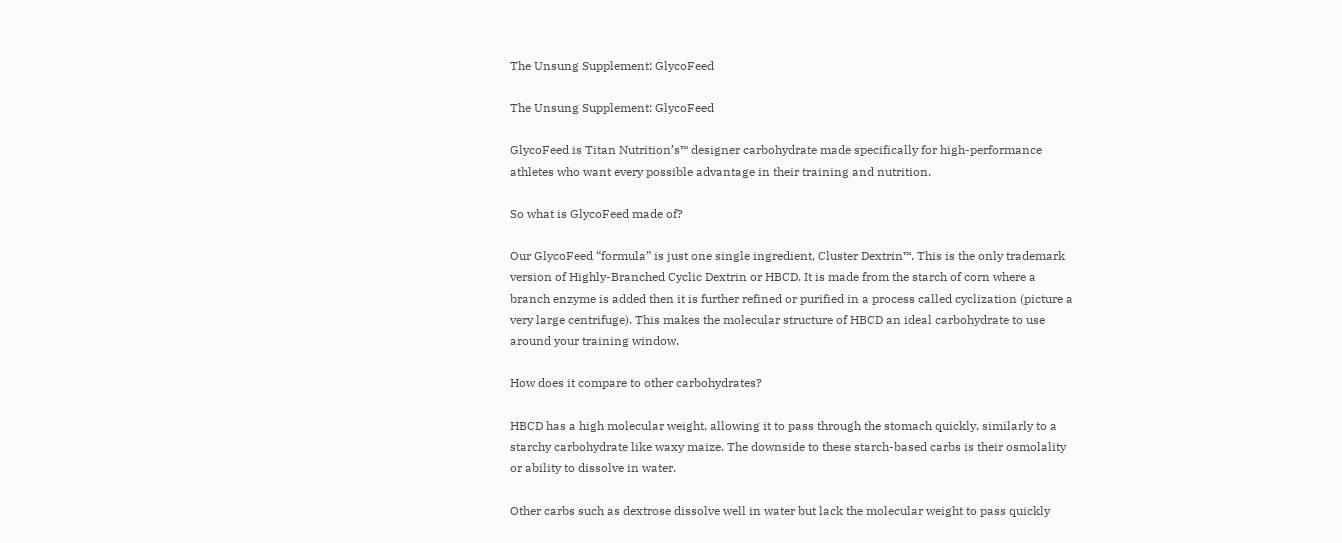The Unsung Supplement: GlycoFeed

The Unsung Supplement: GlycoFeed

GlycoFeed is Titan Nutrition’s™ designer carbohydrate made specifically for high-performance athletes who want every possible advantage in their training and nutrition.

So what is GlycoFeed made of?

Our GlycoFeed “formula” is just one single ingredient, Cluster Dextrin™. This is the only trademark version of Highly-Branched Cyclic Dextrin or HBCD. It is made from the starch of corn where a branch enzyme is added then it is further refined or purified in a process called cyclization (picture a very large centrifuge). This makes the molecular structure of HBCD an ideal carbohydrate to use around your training window.

How does it compare to other carbohydrates?

HBCD has a high molecular weight, allowing it to pass through the stomach quickly, similarly to a starchy carbohydrate like waxy maize. The downside to these starch-based carbs is their osmolality or ability to dissolve in water.

Other carbs such as dextrose dissolve well in water but lack the molecular weight to pass quickly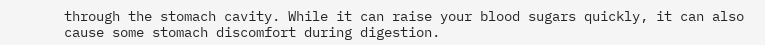through the stomach cavity. While it can raise your blood sugars quickly, it can also cause some stomach discomfort during digestion.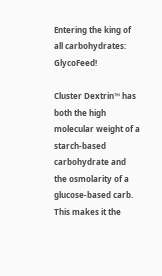Entering the king of all carbohydrates: GlycoFeed!

Cluster Dextrin™ has both the high molecular weight of a starch-based carbohydrate and the osmolarity of a glucose-based carb. This makes it the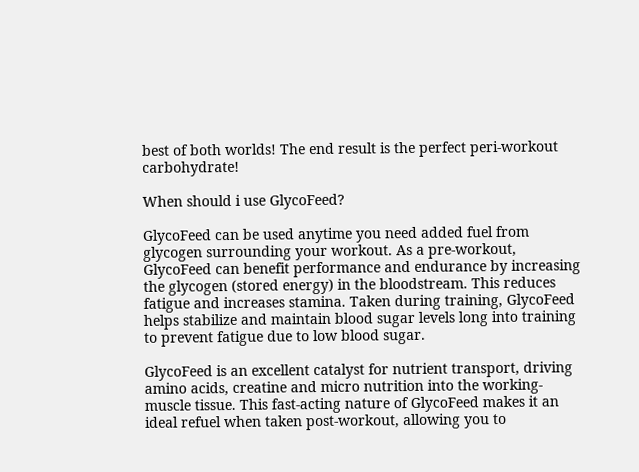best of both worlds! The end result is the perfect peri-workout carbohydrate!

When should i use GlycoFeed?

GlycoFeed can be used anytime you need added fuel from glycogen surrounding your workout. As a pre-workout, GlycoFeed can benefit performance and endurance by increasing the glycogen (stored energy) in the bloodstream. This reduces fatigue and increases stamina. Taken during training, GlycoFeed helps stabilize and maintain blood sugar levels long into training to prevent fatigue due to low blood sugar.

GlycoFeed is an excellent catalyst for nutrient transport, driving amino acids, creatine and micro nutrition into the working-muscle tissue. This fast-acting nature of GlycoFeed makes it an ideal refuel when taken post-workout, allowing you to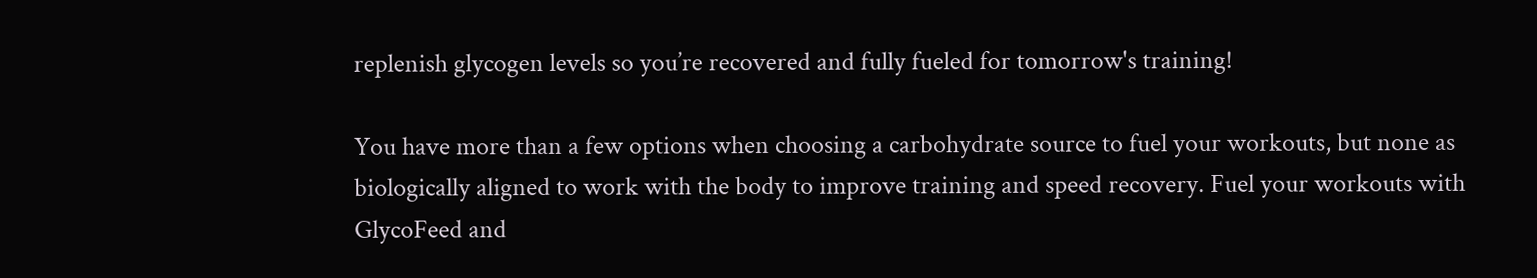replenish glycogen levels so you’re recovered and fully fueled for tomorrow's training!

You have more than a few options when choosing a carbohydrate source to fuel your workouts, but none as biologically aligned to work with the body to improve training and speed recovery. Fuel your workouts with GlycoFeed and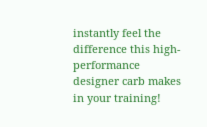instantly feel the difference this high-performance designer carb makes in your training!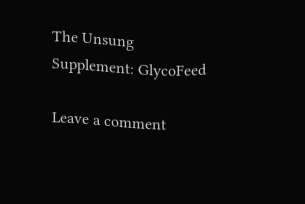The Unsung Supplement: GlycoFeed

Leave a comment